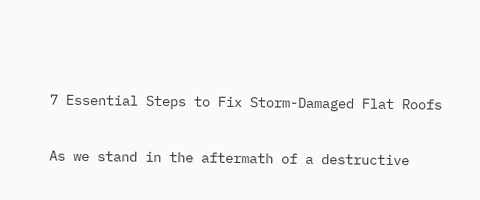7 Essential Steps to Fix Storm-Damaged Flat Roofs

As we stand in the aftermath of a destructive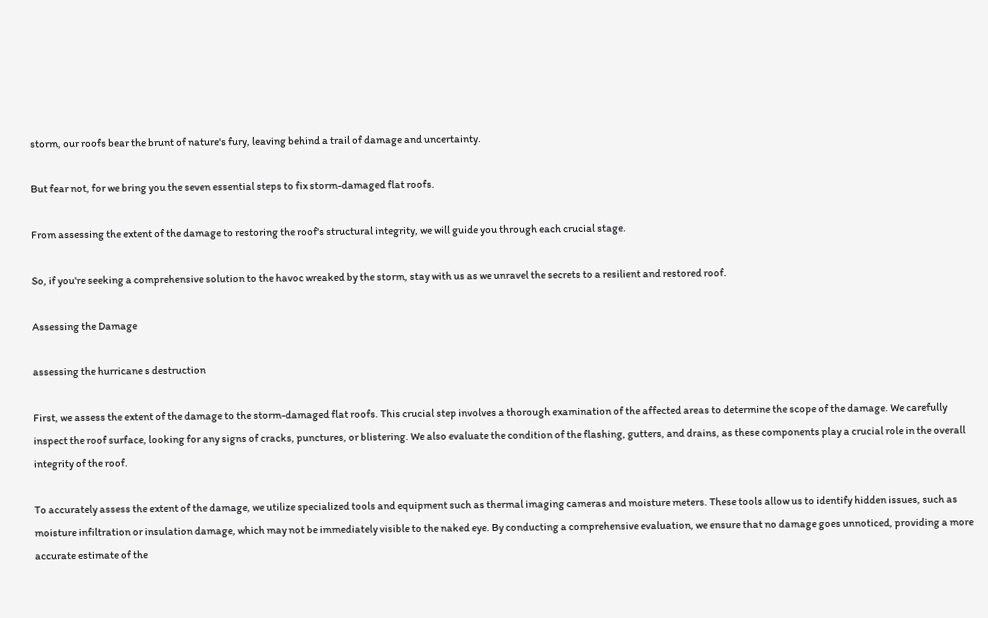storm, our roofs bear the brunt of nature's fury, leaving behind a trail of damage and uncertainty.

But fear not, for we bring you the seven essential steps to fix storm-damaged flat roofs.

From assessing the extent of the damage to restoring the roof's structural integrity, we will guide you through each crucial stage.

So, if you're seeking a comprehensive solution to the havoc wreaked by the storm, stay with us as we unravel the secrets to a resilient and restored roof.

Assessing the Damage

assessing the hurricane s destruction

First, we assess the extent of the damage to the storm-damaged flat roofs. This crucial step involves a thorough examination of the affected areas to determine the scope of the damage. We carefully inspect the roof surface, looking for any signs of cracks, punctures, or blistering. We also evaluate the condition of the flashing, gutters, and drains, as these components play a crucial role in the overall integrity of the roof.

To accurately assess the extent of the damage, we utilize specialized tools and equipment such as thermal imaging cameras and moisture meters. These tools allow us to identify hidden issues, such as moisture infiltration or insulation damage, which may not be immediately visible to the naked eye. By conducting a comprehensive evaluation, we ensure that no damage goes unnoticed, providing a more accurate estimate of the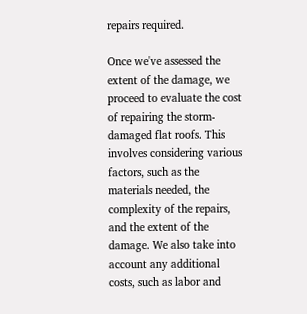repairs required.

Once we've assessed the extent of the damage, we proceed to evaluate the cost of repairing the storm-damaged flat roofs. This involves considering various factors, such as the materials needed, the complexity of the repairs, and the extent of the damage. We also take into account any additional costs, such as labor and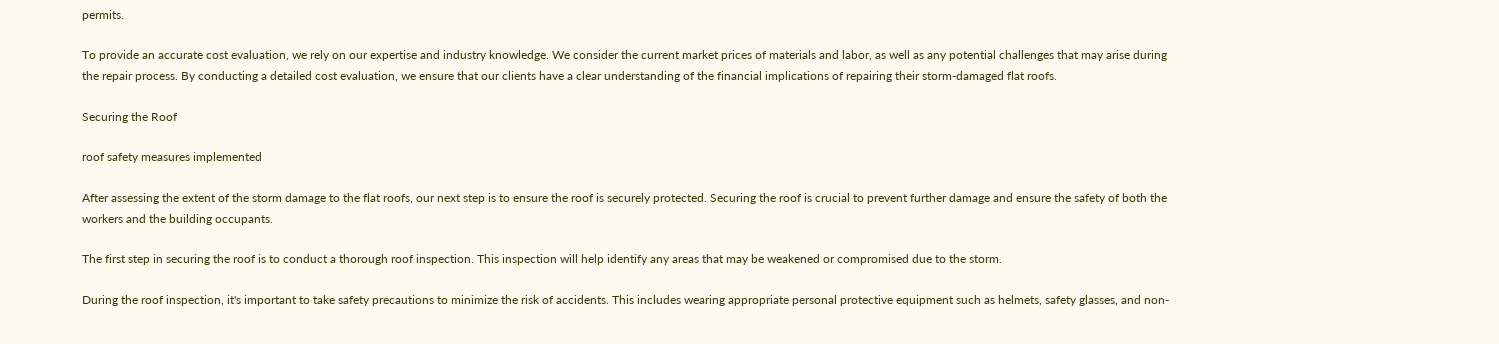permits.

To provide an accurate cost evaluation, we rely on our expertise and industry knowledge. We consider the current market prices of materials and labor, as well as any potential challenges that may arise during the repair process. By conducting a detailed cost evaluation, we ensure that our clients have a clear understanding of the financial implications of repairing their storm-damaged flat roofs.

Securing the Roof

roof safety measures implemented

After assessing the extent of the storm damage to the flat roofs, our next step is to ensure the roof is securely protected. Securing the roof is crucial to prevent further damage and ensure the safety of both the workers and the building occupants.

The first step in securing the roof is to conduct a thorough roof inspection. This inspection will help identify any areas that may be weakened or compromised due to the storm.

During the roof inspection, it's important to take safety precautions to minimize the risk of accidents. This includes wearing appropriate personal protective equipment such as helmets, safety glasses, and non-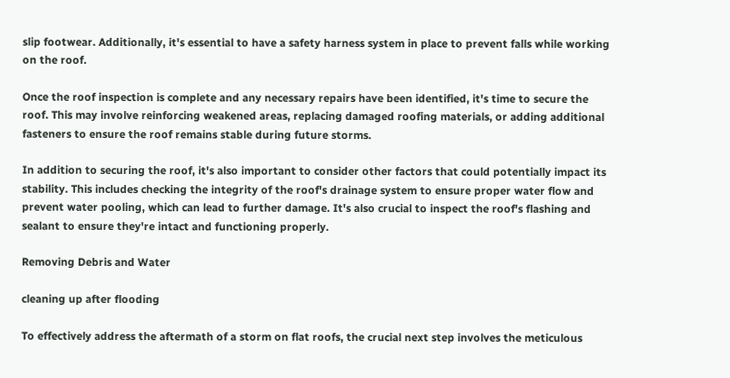slip footwear. Additionally, it's essential to have a safety harness system in place to prevent falls while working on the roof.

Once the roof inspection is complete and any necessary repairs have been identified, it's time to secure the roof. This may involve reinforcing weakened areas, replacing damaged roofing materials, or adding additional fasteners to ensure the roof remains stable during future storms.

In addition to securing the roof, it's also important to consider other factors that could potentially impact its stability. This includes checking the integrity of the roof's drainage system to ensure proper water flow and prevent water pooling, which can lead to further damage. It's also crucial to inspect the roof's flashing and sealant to ensure they're intact and functioning properly.

Removing Debris and Water

cleaning up after flooding

To effectively address the aftermath of a storm on flat roofs, the crucial next step involves the meticulous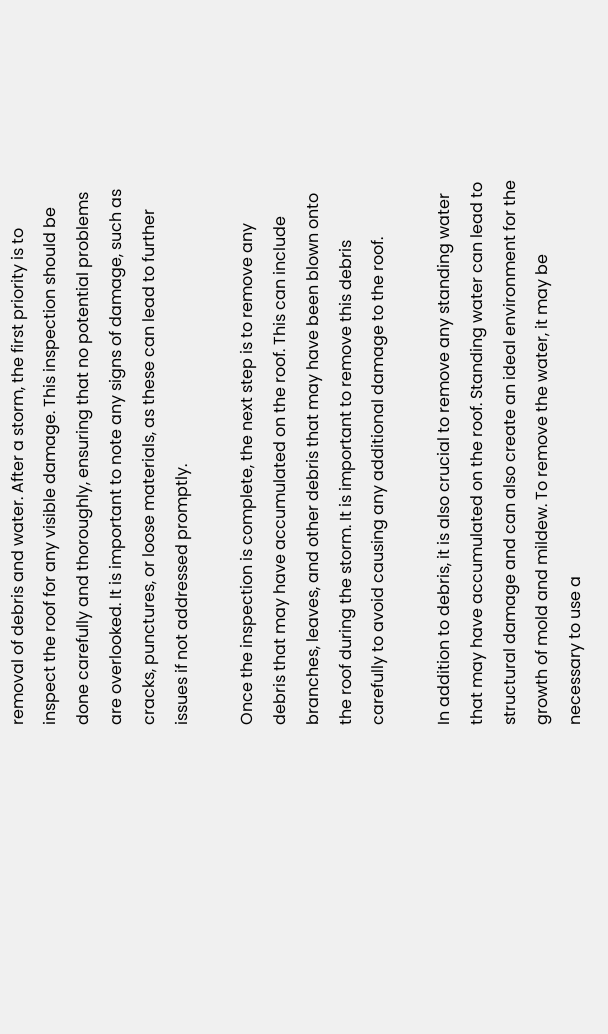removal of debris and water. After a storm, the first priority is to inspect the roof for any visible damage. This inspection should be done carefully and thoroughly, ensuring that no potential problems are overlooked. It is important to note any signs of damage, such as cracks, punctures, or loose materials, as these can lead to further issues if not addressed promptly.

Once the inspection is complete, the next step is to remove any debris that may have accumulated on the roof. This can include branches, leaves, and other debris that may have been blown onto the roof during the storm. It is important to remove this debris carefully to avoid causing any additional damage to the roof.

In addition to debris, it is also crucial to remove any standing water that may have accumulated on the roof. Standing water can lead to structural damage and can also create an ideal environment for the growth of mold and mildew. To remove the water, it may be necessary to use a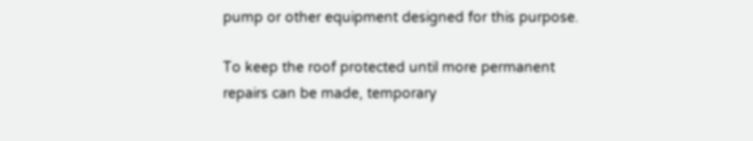pump or other equipment designed for this purpose.

To keep the roof protected until more permanent repairs can be made, temporary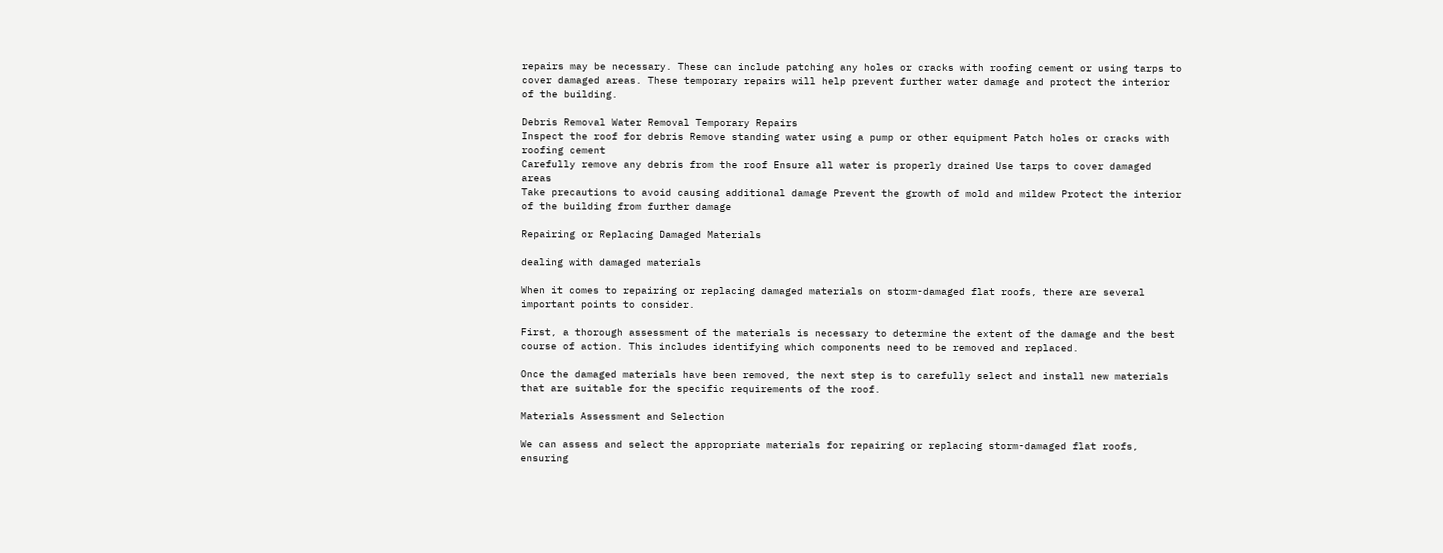repairs may be necessary. These can include patching any holes or cracks with roofing cement or using tarps to cover damaged areas. These temporary repairs will help prevent further water damage and protect the interior of the building.

Debris Removal Water Removal Temporary Repairs
Inspect the roof for debris Remove standing water using a pump or other equipment Patch holes or cracks with roofing cement
Carefully remove any debris from the roof Ensure all water is properly drained Use tarps to cover damaged areas
Take precautions to avoid causing additional damage Prevent the growth of mold and mildew Protect the interior of the building from further damage

Repairing or Replacing Damaged Materials

dealing with damaged materials

When it comes to repairing or replacing damaged materials on storm-damaged flat roofs, there are several important points to consider.

First, a thorough assessment of the materials is necessary to determine the extent of the damage and the best course of action. This includes identifying which components need to be removed and replaced.

Once the damaged materials have been removed, the next step is to carefully select and install new materials that are suitable for the specific requirements of the roof.

Materials Assessment and Selection

We can assess and select the appropriate materials for repairing or replacing storm-damaged flat roofs, ensuring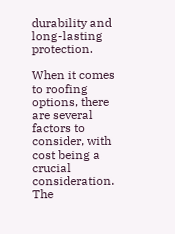durability and long-lasting protection.

When it comes to roofing options, there are several factors to consider, with cost being a crucial consideration. The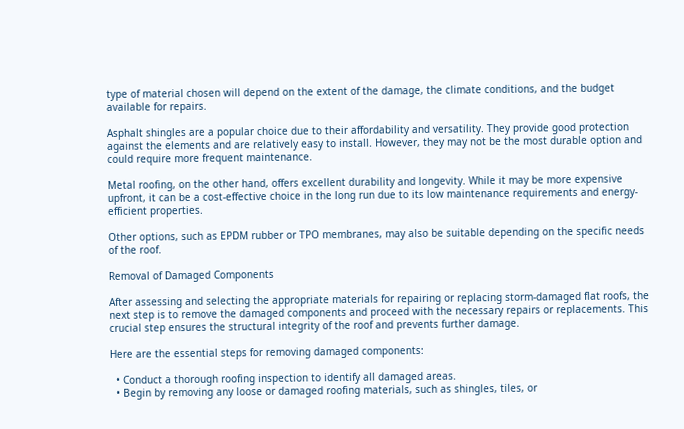type of material chosen will depend on the extent of the damage, the climate conditions, and the budget available for repairs.

Asphalt shingles are a popular choice due to their affordability and versatility. They provide good protection against the elements and are relatively easy to install. However, they may not be the most durable option and could require more frequent maintenance.

Metal roofing, on the other hand, offers excellent durability and longevity. While it may be more expensive upfront, it can be a cost-effective choice in the long run due to its low maintenance requirements and energy-efficient properties.

Other options, such as EPDM rubber or TPO membranes, may also be suitable depending on the specific needs of the roof.

Removal of Damaged Components

After assessing and selecting the appropriate materials for repairing or replacing storm-damaged flat roofs, the next step is to remove the damaged components and proceed with the necessary repairs or replacements. This crucial step ensures the structural integrity of the roof and prevents further damage.

Here are the essential steps for removing damaged components:

  • Conduct a thorough roofing inspection to identify all damaged areas.
  • Begin by removing any loose or damaged roofing materials, such as shingles, tiles, or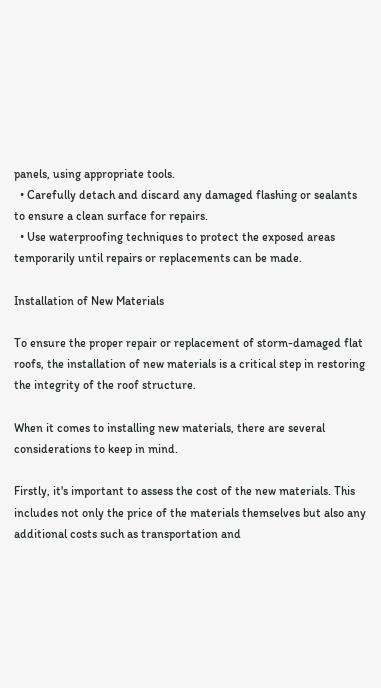panels, using appropriate tools.
  • Carefully detach and discard any damaged flashing or sealants to ensure a clean surface for repairs.
  • Use waterproofing techniques to protect the exposed areas temporarily until repairs or replacements can be made.

Installation of New Materials

To ensure the proper repair or replacement of storm-damaged flat roofs, the installation of new materials is a critical step in restoring the integrity of the roof structure.

When it comes to installing new materials, there are several considerations to keep in mind.

Firstly, it's important to assess the cost of the new materials. This includes not only the price of the materials themselves but also any additional costs such as transportation and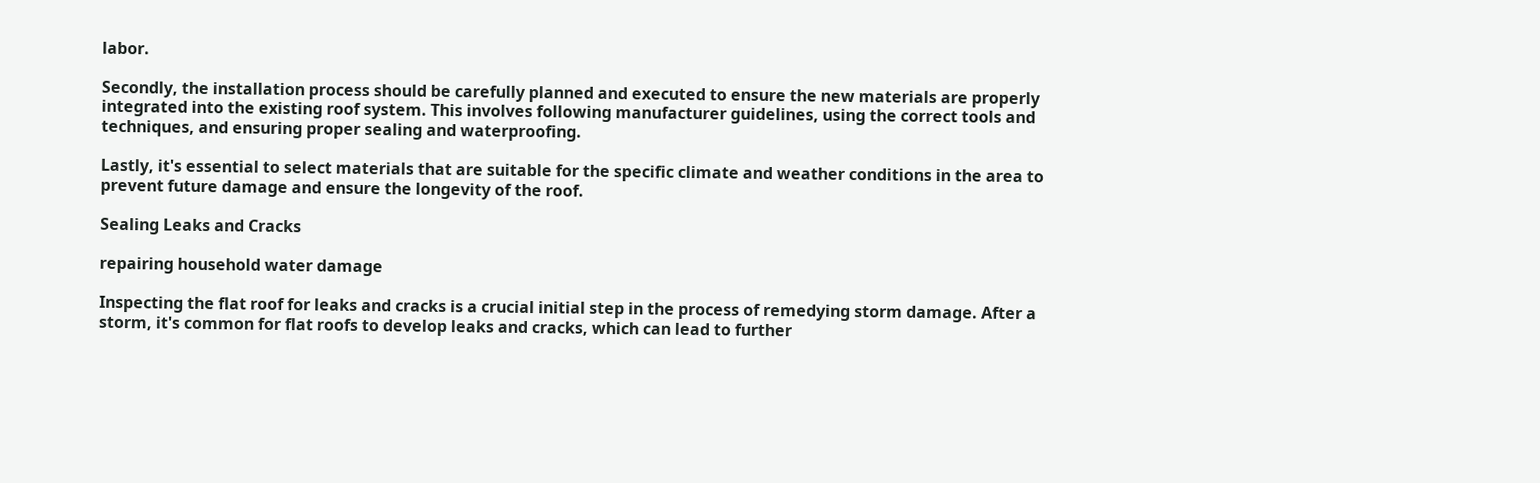labor.

Secondly, the installation process should be carefully planned and executed to ensure the new materials are properly integrated into the existing roof system. This involves following manufacturer guidelines, using the correct tools and techniques, and ensuring proper sealing and waterproofing.

Lastly, it's essential to select materials that are suitable for the specific climate and weather conditions in the area to prevent future damage and ensure the longevity of the roof.

Sealing Leaks and Cracks

repairing household water damage

Inspecting the flat roof for leaks and cracks is a crucial initial step in the process of remedying storm damage. After a storm, it's common for flat roofs to develop leaks and cracks, which can lead to further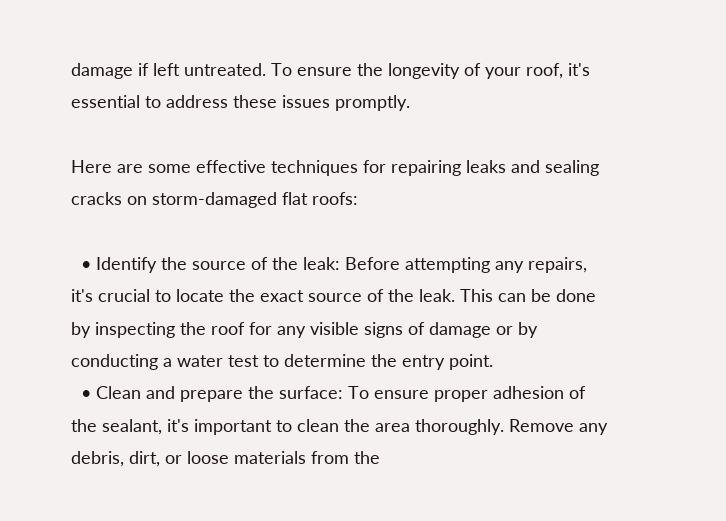damage if left untreated. To ensure the longevity of your roof, it's essential to address these issues promptly.

Here are some effective techniques for repairing leaks and sealing cracks on storm-damaged flat roofs:

  • Identify the source of the leak: Before attempting any repairs, it's crucial to locate the exact source of the leak. This can be done by inspecting the roof for any visible signs of damage or by conducting a water test to determine the entry point.
  • Clean and prepare the surface: To ensure proper adhesion of the sealant, it's important to clean the area thoroughly. Remove any debris, dirt, or loose materials from the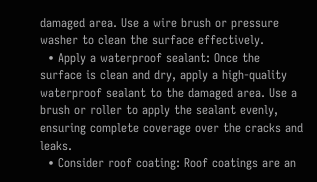damaged area. Use a wire brush or pressure washer to clean the surface effectively.
  • Apply a waterproof sealant: Once the surface is clean and dry, apply a high-quality waterproof sealant to the damaged area. Use a brush or roller to apply the sealant evenly, ensuring complete coverage over the cracks and leaks.
  • Consider roof coating: Roof coatings are an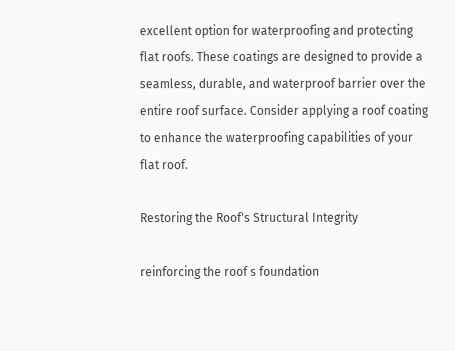excellent option for waterproofing and protecting flat roofs. These coatings are designed to provide a seamless, durable, and waterproof barrier over the entire roof surface. Consider applying a roof coating to enhance the waterproofing capabilities of your flat roof.

Restoring the Roof's Structural Integrity

reinforcing the roof s foundation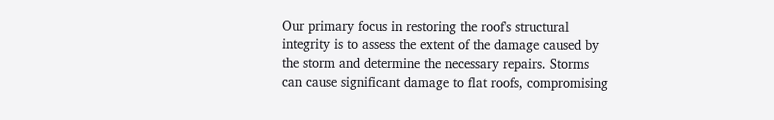Our primary focus in restoring the roof's structural integrity is to assess the extent of the damage caused by the storm and determine the necessary repairs. Storms can cause significant damage to flat roofs, compromising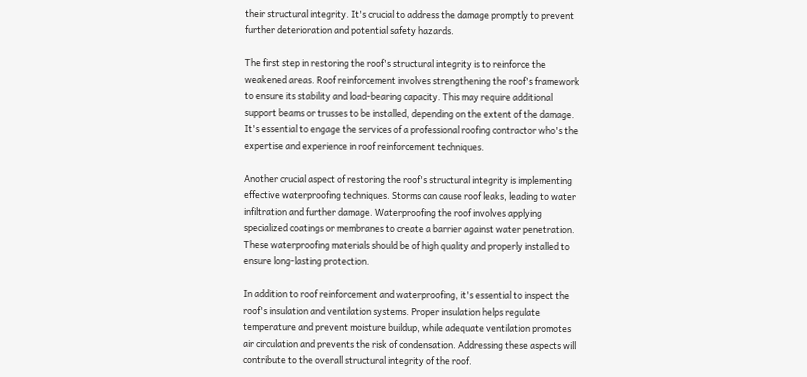their structural integrity. It's crucial to address the damage promptly to prevent further deterioration and potential safety hazards.

The first step in restoring the roof's structural integrity is to reinforce the weakened areas. Roof reinforcement involves strengthening the roof's framework to ensure its stability and load-bearing capacity. This may require additional support beams or trusses to be installed, depending on the extent of the damage. It's essential to engage the services of a professional roofing contractor who's the expertise and experience in roof reinforcement techniques.

Another crucial aspect of restoring the roof's structural integrity is implementing effective waterproofing techniques. Storms can cause roof leaks, leading to water infiltration and further damage. Waterproofing the roof involves applying specialized coatings or membranes to create a barrier against water penetration. These waterproofing materials should be of high quality and properly installed to ensure long-lasting protection.

In addition to roof reinforcement and waterproofing, it's essential to inspect the roof's insulation and ventilation systems. Proper insulation helps regulate temperature and prevent moisture buildup, while adequate ventilation promotes air circulation and prevents the risk of condensation. Addressing these aspects will contribute to the overall structural integrity of the roof.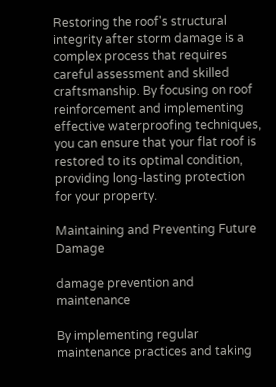Restoring the roof's structural integrity after storm damage is a complex process that requires careful assessment and skilled craftsmanship. By focusing on roof reinforcement and implementing effective waterproofing techniques, you can ensure that your flat roof is restored to its optimal condition, providing long-lasting protection for your property.

Maintaining and Preventing Future Damage

damage prevention and maintenance

By implementing regular maintenance practices and taking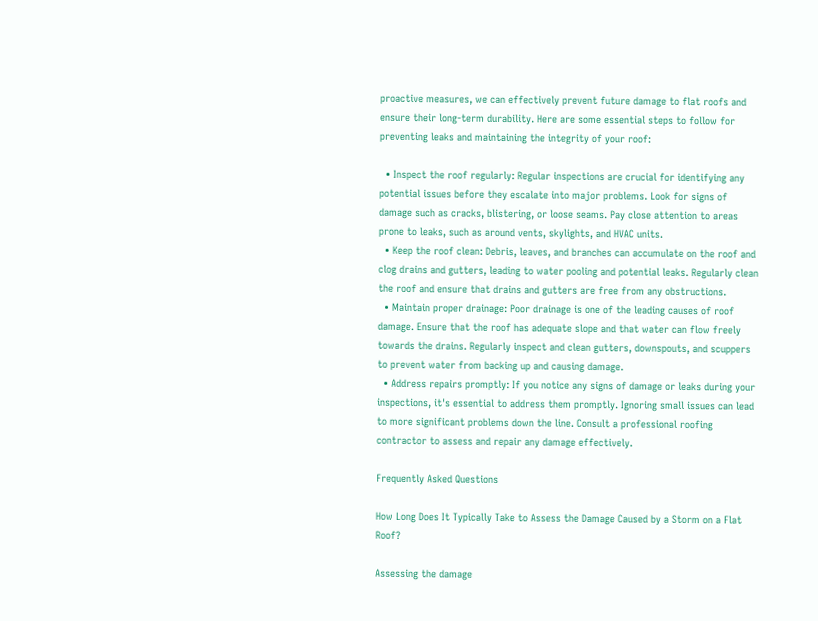proactive measures, we can effectively prevent future damage to flat roofs and ensure their long-term durability. Here are some essential steps to follow for preventing leaks and maintaining the integrity of your roof:

  • Inspect the roof regularly: Regular inspections are crucial for identifying any potential issues before they escalate into major problems. Look for signs of damage such as cracks, blistering, or loose seams. Pay close attention to areas prone to leaks, such as around vents, skylights, and HVAC units.
  • Keep the roof clean: Debris, leaves, and branches can accumulate on the roof and clog drains and gutters, leading to water pooling and potential leaks. Regularly clean the roof and ensure that drains and gutters are free from any obstructions.
  • Maintain proper drainage: Poor drainage is one of the leading causes of roof damage. Ensure that the roof has adequate slope and that water can flow freely towards the drains. Regularly inspect and clean gutters, downspouts, and scuppers to prevent water from backing up and causing damage.
  • Address repairs promptly: If you notice any signs of damage or leaks during your inspections, it's essential to address them promptly. Ignoring small issues can lead to more significant problems down the line. Consult a professional roofing contractor to assess and repair any damage effectively.

Frequently Asked Questions

How Long Does It Typically Take to Assess the Damage Caused by a Storm on a Flat Roof?

Assessing the damage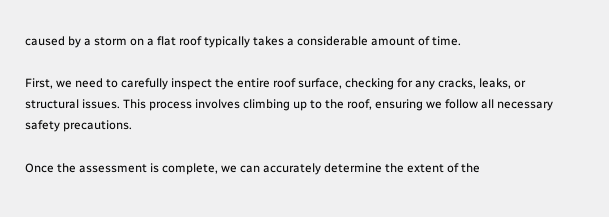caused by a storm on a flat roof typically takes a considerable amount of time.

First, we need to carefully inspect the entire roof surface, checking for any cracks, leaks, or structural issues. This process involves climbing up to the roof, ensuring we follow all necessary safety precautions.

Once the assessment is complete, we can accurately determine the extent of the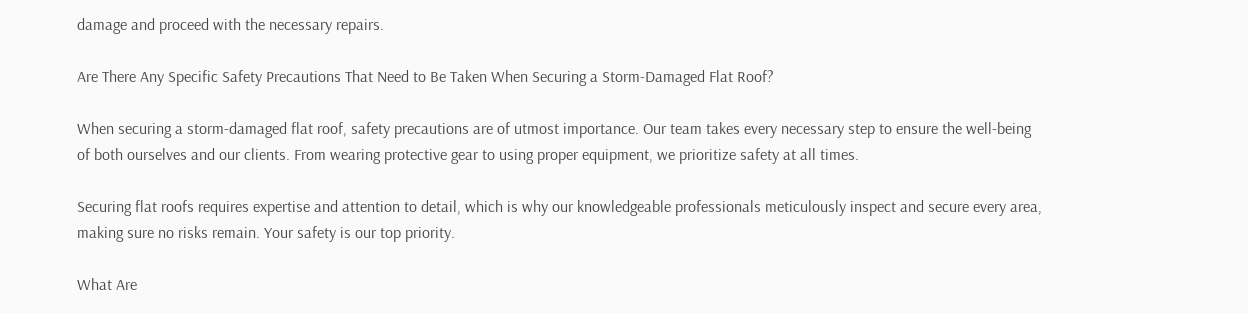damage and proceed with the necessary repairs.

Are There Any Specific Safety Precautions That Need to Be Taken When Securing a Storm-Damaged Flat Roof?

When securing a storm-damaged flat roof, safety precautions are of utmost importance. Our team takes every necessary step to ensure the well-being of both ourselves and our clients. From wearing protective gear to using proper equipment, we prioritize safety at all times.

Securing flat roofs requires expertise and attention to detail, which is why our knowledgeable professionals meticulously inspect and secure every area, making sure no risks remain. Your safety is our top priority.

What Are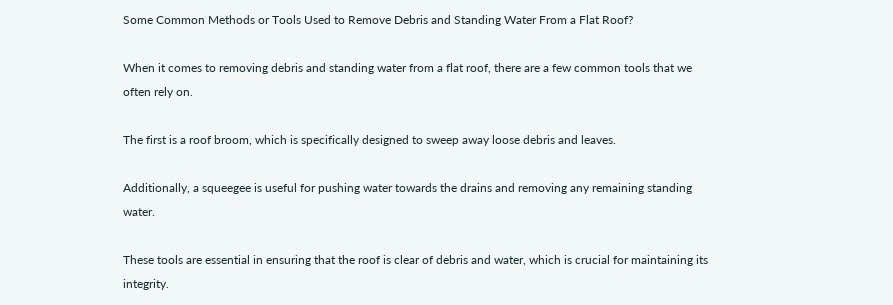Some Common Methods or Tools Used to Remove Debris and Standing Water From a Flat Roof?

When it comes to removing debris and standing water from a flat roof, there are a few common tools that we often rely on.

The first is a roof broom, which is specifically designed to sweep away loose debris and leaves.

Additionally, a squeegee is useful for pushing water towards the drains and removing any remaining standing water.

These tools are essential in ensuring that the roof is clear of debris and water, which is crucial for maintaining its integrity.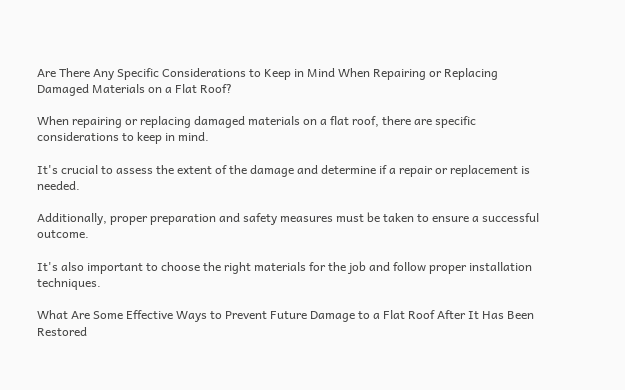Are There Any Specific Considerations to Keep in Mind When Repairing or Replacing Damaged Materials on a Flat Roof?

When repairing or replacing damaged materials on a flat roof, there are specific considerations to keep in mind.

It's crucial to assess the extent of the damage and determine if a repair or replacement is needed.

Additionally, proper preparation and safety measures must be taken to ensure a successful outcome.

It's also important to choose the right materials for the job and follow proper installation techniques.

What Are Some Effective Ways to Prevent Future Damage to a Flat Roof After It Has Been Restored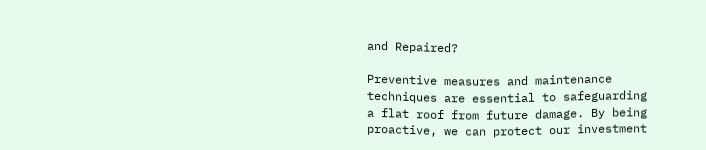and Repaired?

Preventive measures and maintenance techniques are essential to safeguarding a flat roof from future damage. By being proactive, we can protect our investment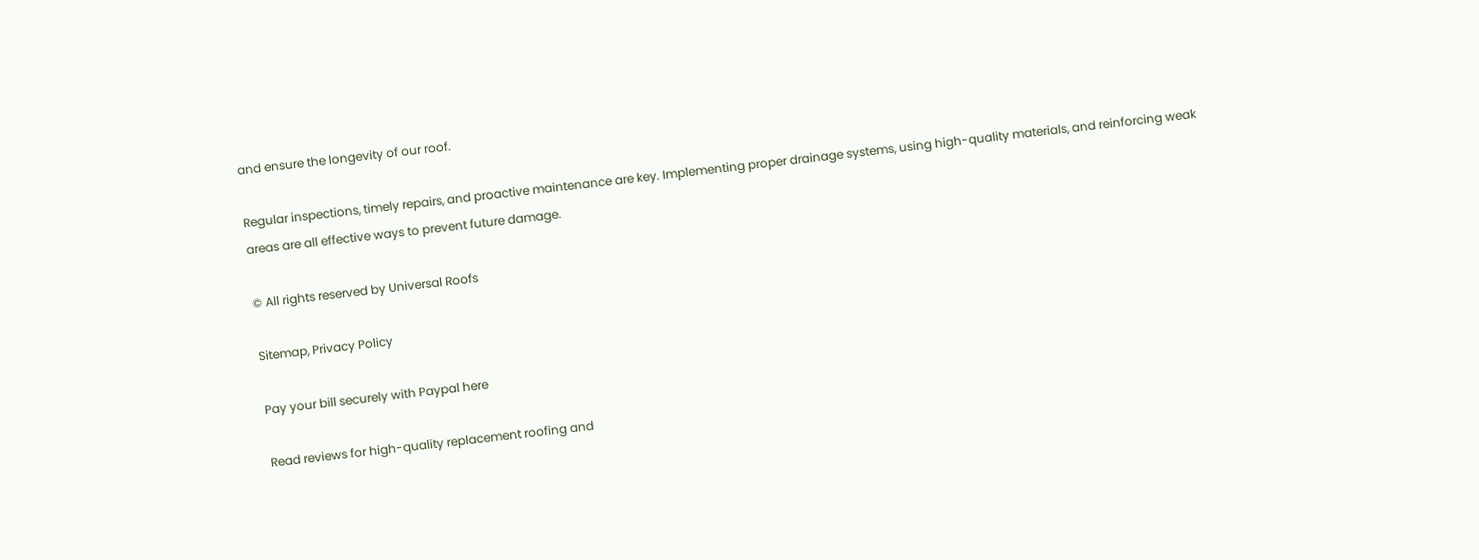and ensure the longevity of our roof.

Regular inspections, timely repairs, and proactive maintenance are key. Implementing proper drainage systems, using high-quality materials, and reinforcing weak areas are all effective ways to prevent future damage.

© All rights reserved by Universal Roofs

Sitemap, Privacy Policy

Pay your bill securely with Paypal here

Read reviews for high-quality replacement roofing and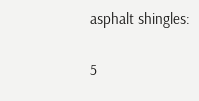asphalt shingles:

5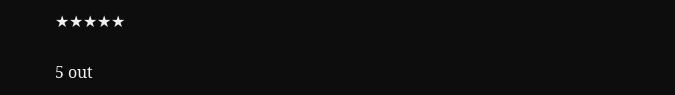★★★★★

5 out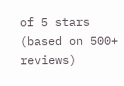of 5 stars (based on 500+ reviews)